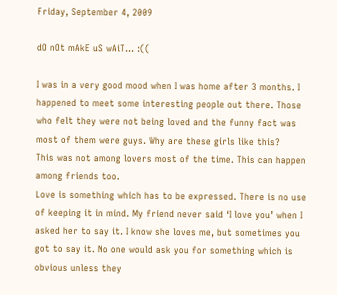Friday, September 4, 2009

dO nOt mAkE uS wAiT... :((

I was in a very good mood when I was home after 3 months. I happened to meet some interesting people out there. Those who felt they were not being loved and the funny fact was most of them were guys. Why are these girls like this?
This was not among lovers most of the time. This can happen among friends too.
Love is something which has to be expressed. There is no use of keeping it in mind. My friend never said ‘I love you’ when I asked her to say it. I know she loves me, but sometimes you got to say it. No one would ask you for something which is obvious unless they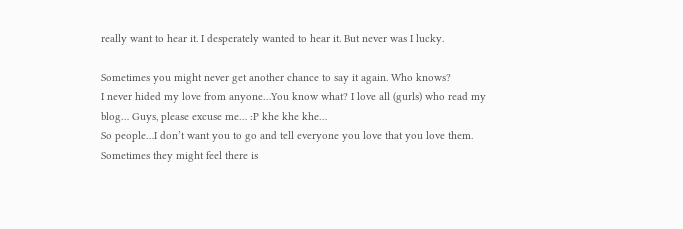really want to hear it. I desperately wanted to hear it. But never was I lucky.

Sometimes you might never get another chance to say it again. Who knows?
I never hided my love from anyone…You know what? I love all (gurls) who read my blog… Guys, please excuse me… :P khe khe khe…
So people…I don’t want you to go and tell everyone you love that you love them. Sometimes they might feel there is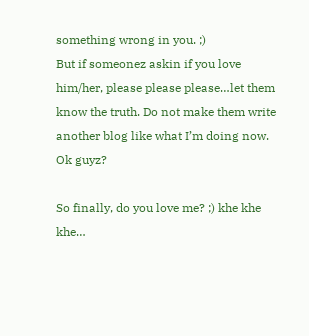something wrong in you. ;)
But if someonez askin if you love him/her, please please please…let them know the truth. Do not make them write another blog like what I’m doing now. Ok guyz?

So finally, do you love me? ;) khe khe khe…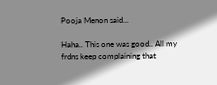Pooja Menon said...

Haha.. This one was good.. All my frdns keep complaining that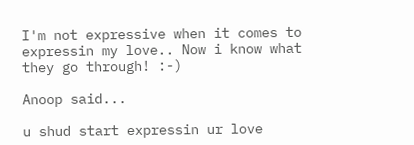I'm not expressive when it comes to expressin my love.. Now i know what they go through! :-)

Anoop said...

u shud start expressin ur love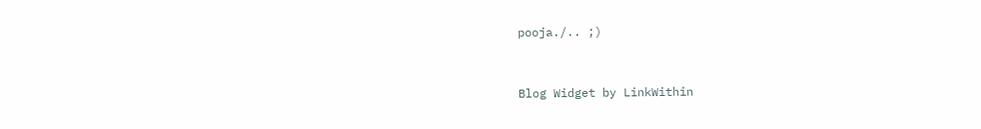pooja./.. ;)


Blog Widget by LinkWithin